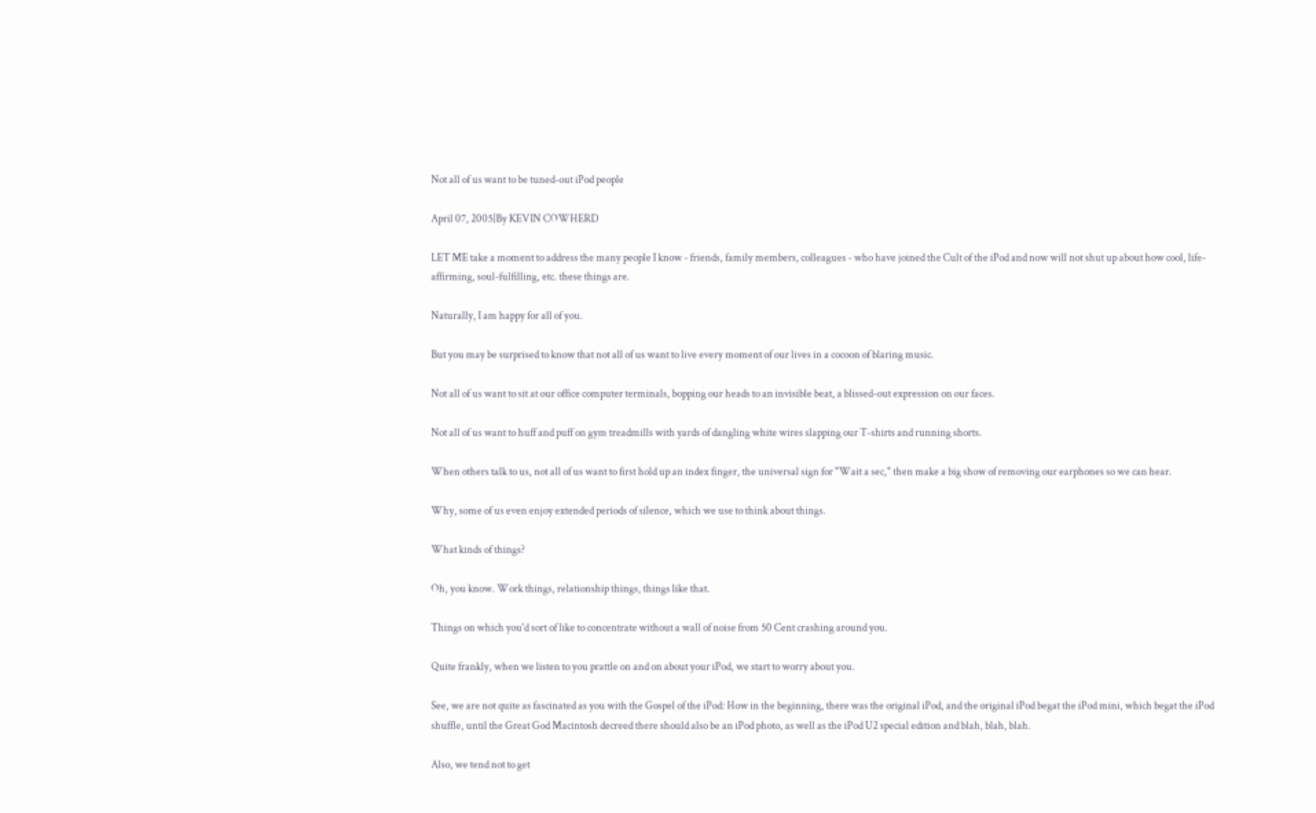Not all of us want to be tuned-out iPod people

April 07, 2005|By KEVIN COWHERD

LET ME take a moment to address the many people I know - friends, family members, colleagues - who have joined the Cult of the iPod and now will not shut up about how cool, life-affirming, soul-fulfilling, etc. these things are.

Naturally, I am happy for all of you.

But you may be surprised to know that not all of us want to live every moment of our lives in a cocoon of blaring music.

Not all of us want to sit at our office computer terminals, bopping our heads to an invisible beat, a blissed-out expression on our faces.

Not all of us want to huff and puff on gym treadmills with yards of dangling white wires slapping our T-shirts and running shorts.

When others talk to us, not all of us want to first hold up an index finger, the universal sign for "Wait a sec," then make a big show of removing our earphones so we can hear.

Why, some of us even enjoy extended periods of silence, which we use to think about things.

What kinds of things?

Oh, you know. Work things, relationship things, things like that.

Things on which you'd sort of like to concentrate without a wall of noise from 50 Cent crashing around you.

Quite frankly, when we listen to you prattle on and on about your iPod, we start to worry about you.

See, we are not quite as fascinated as you with the Gospel of the iPod: How in the beginning, there was the original iPod, and the original iPod begat the iPod mini, which begat the iPod shuffle, until the Great God Macintosh decreed there should also be an iPod photo, as well as the iPod U2 special edition and blah, blah, blah.

Also, we tend not to get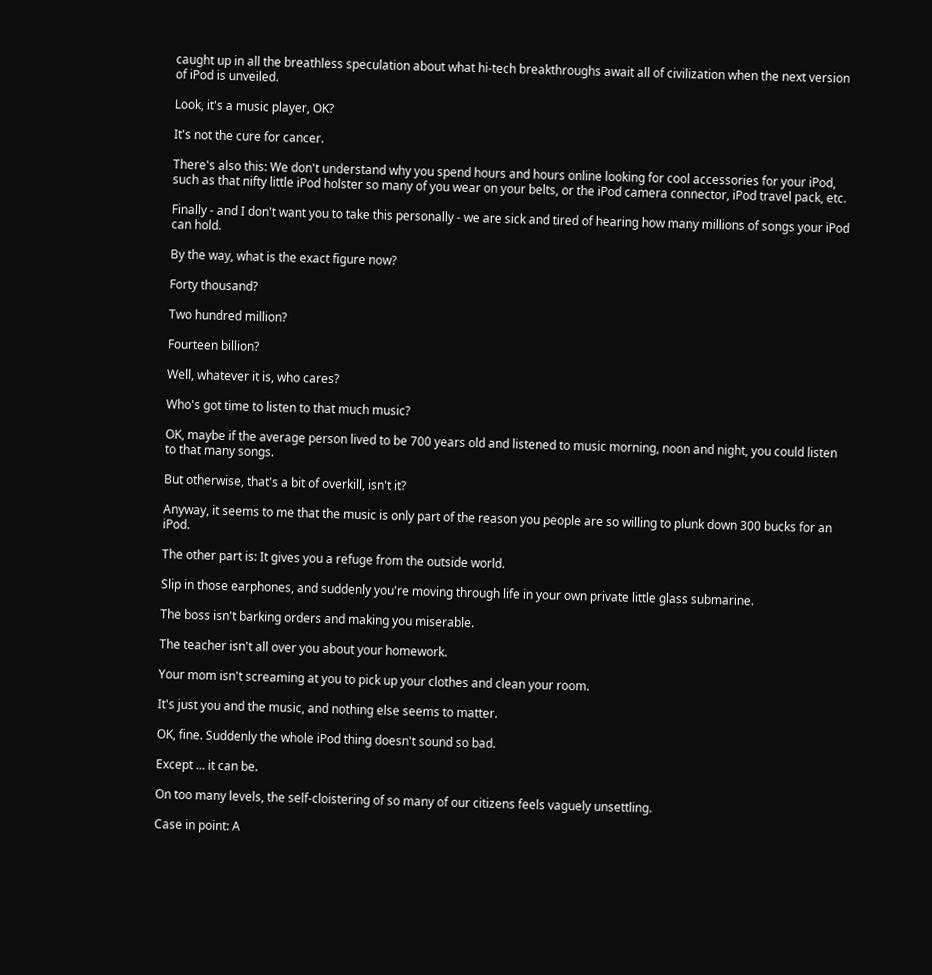caught up in all the breathless speculation about what hi-tech breakthroughs await all of civilization when the next version of iPod is unveiled.

Look, it's a music player, OK?

It's not the cure for cancer.

There's also this: We don't understand why you spend hours and hours online looking for cool accessories for your iPod, such as that nifty little iPod holster so many of you wear on your belts, or the iPod camera connector, iPod travel pack, etc.

Finally - and I don't want you to take this personally - we are sick and tired of hearing how many millions of songs your iPod can hold.

By the way, what is the exact figure now?

Forty thousand?

Two hundred million?

Fourteen billion?

Well, whatever it is, who cares?

Who's got time to listen to that much music?

OK, maybe if the average person lived to be 700 years old and listened to music morning, noon and night, you could listen to that many songs.

But otherwise, that's a bit of overkill, isn't it?

Anyway, it seems to me that the music is only part of the reason you people are so willing to plunk down 300 bucks for an iPod.

The other part is: It gives you a refuge from the outside world.

Slip in those earphones, and suddenly you're moving through life in your own private little glass submarine.

The boss isn't barking orders and making you miserable.

The teacher isn't all over you about your homework.

Your mom isn't screaming at you to pick up your clothes and clean your room.

It's just you and the music, and nothing else seems to matter.

OK, fine. Suddenly the whole iPod thing doesn't sound so bad.

Except ... it can be.

On too many levels, the self-cloistering of so many of our citizens feels vaguely unsettling.

Case in point: A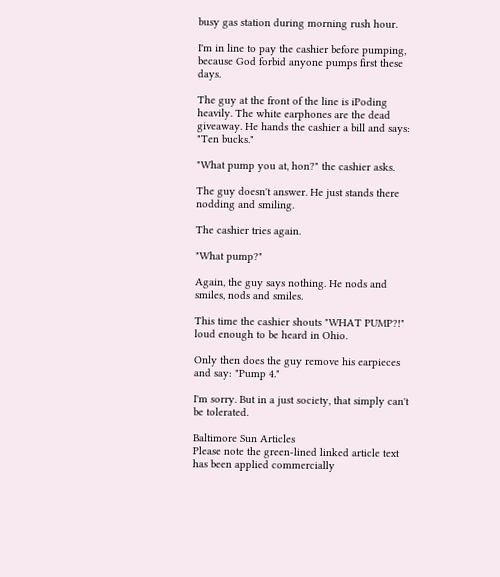busy gas station during morning rush hour.

I'm in line to pay the cashier before pumping, because God forbid anyone pumps first these days.

The guy at the front of the line is iPoding heavily. The white earphones are the dead giveaway. He hands the cashier a bill and says: "Ten bucks."

"What pump you at, hon?" the cashier asks.

The guy doesn't answer. He just stands there nodding and smiling.

The cashier tries again.

"What pump?"

Again, the guy says nothing. He nods and smiles, nods and smiles.

This time the cashier shouts "WHAT PUMP?!" loud enough to be heard in Ohio.

Only then does the guy remove his earpieces and say: "Pump 4."

I'm sorry. But in a just society, that simply can't be tolerated.

Baltimore Sun Articles
Please note the green-lined linked article text has been applied commercially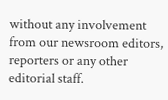without any involvement from our newsroom editors, reporters or any other editorial staff.